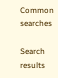Common searches

Search results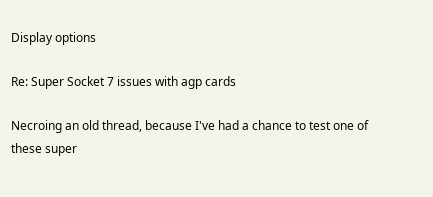Display options

Re: Super Socket 7 issues with agp cards

Necroing an old thread, because I've had a chance to test one of these super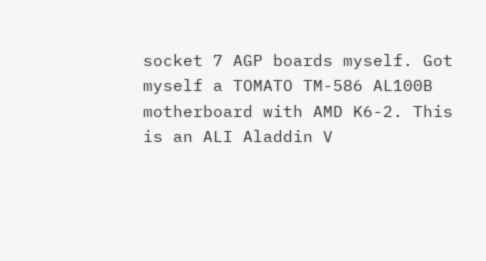socket 7 AGP boards myself. Got myself a TOMATO TM-586 AL100B motherboard with AMD K6-2. This is an ALI Aladdin V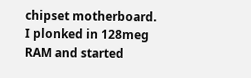chipset motherboard. I plonked in 128meg RAM and started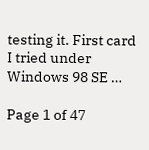testing it. First card I tried under Windows 98 SE …

Page 1 of 47